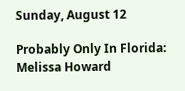Sunday, August 12

Probably Only In Florida: Melissa Howard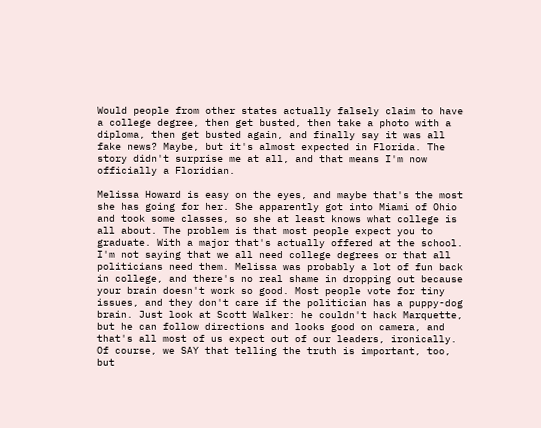Would people from other states actually falsely claim to have a college degree, then get busted, then take a photo with a diploma, then get busted again, and finally say it was all fake news? Maybe, but it's almost expected in Florida. The story didn't surprise me at all, and that means I'm now officially a Floridian.

Melissa Howard is easy on the eyes, and maybe that's the most she has going for her. She apparently got into Miami of Ohio and took some classes, so she at least knows what college is all about. The problem is that most people expect you to graduate. With a major that's actually offered at the school. I'm not saying that we all need college degrees or that all politicians need them. Melissa was probably a lot of fun back in college, and there's no real shame in dropping out because your brain doesn't work so good. Most people vote for tiny issues, and they don't care if the politician has a puppy-dog brain. Just look at Scott Walker: he couldn't hack Marquette, but he can follow directions and looks good on camera, and that's all most of us expect out of our leaders, ironically. Of course, we SAY that telling the truth is important, too, but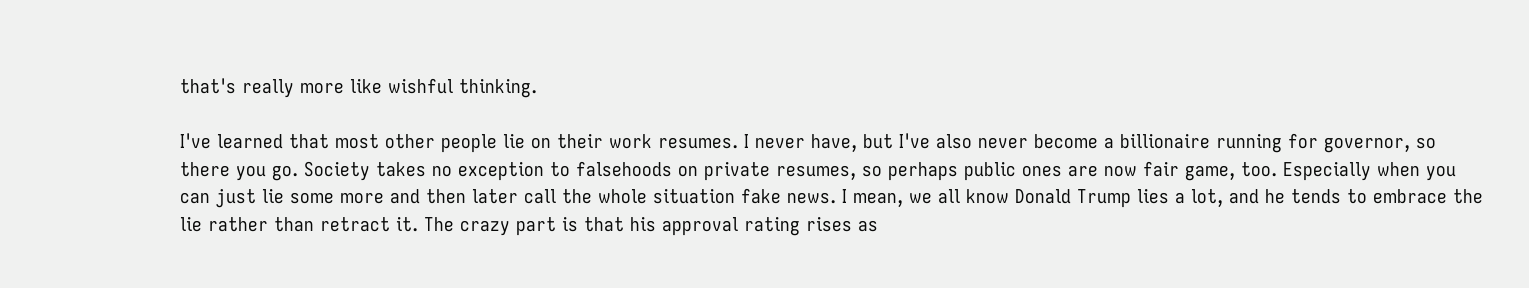that's really more like wishful thinking.

I've learned that most other people lie on their work resumes. I never have, but I've also never become a billionaire running for governor, so there you go. Society takes no exception to falsehoods on private resumes, so perhaps public ones are now fair game, too. Especially when you can just lie some more and then later call the whole situation fake news. I mean, we all know Donald Trump lies a lot, and he tends to embrace the lie rather than retract it. The crazy part is that his approval rating rises as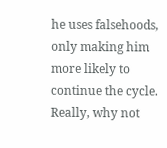he uses falsehoods, only making him more likely to continue the cycle. Really, why not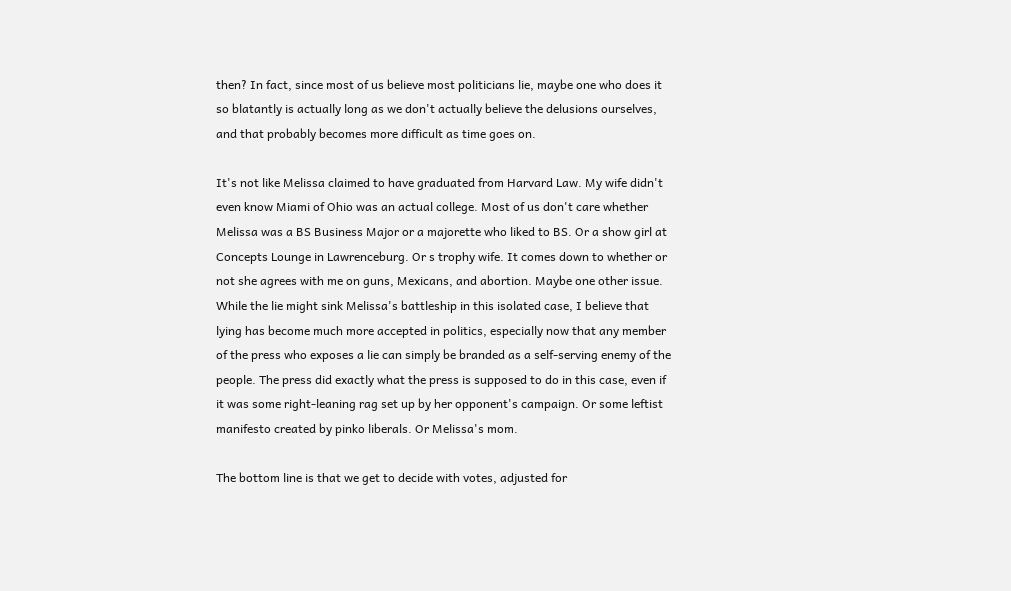then? In fact, since most of us believe most politicians lie, maybe one who does it so blatantly is actually long as we don't actually believe the delusions ourselves, and that probably becomes more difficult as time goes on.

It's not like Melissa claimed to have graduated from Harvard Law. My wife didn't even know Miami of Ohio was an actual college. Most of us don't care whether Melissa was a BS Business Major or a majorette who liked to BS. Or a show girl at Concepts Lounge in Lawrenceburg. Or s trophy wife. It comes down to whether or not she agrees with me on guns, Mexicans, and abortion. Maybe one other issue. While the lie might sink Melissa's battleship in this isolated case, I believe that lying has become much more accepted in politics, especially now that any member of the press who exposes a lie can simply be branded as a self-serving enemy of the people. The press did exactly what the press is supposed to do in this case, even if it was some right-leaning rag set up by her opponent's campaign. Or some leftist manifesto created by pinko liberals. Or Melissa's mom.

The bottom line is that we get to decide with votes, adjusted for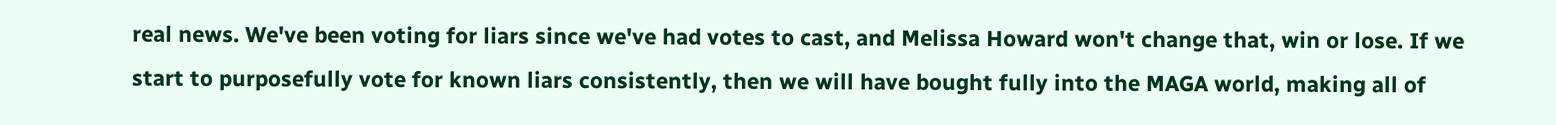real news. We've been voting for liars since we've had votes to cast, and Melissa Howard won't change that, win or lose. If we start to purposefully vote for known liars consistently, then we will have bought fully into the MAGA world, making all of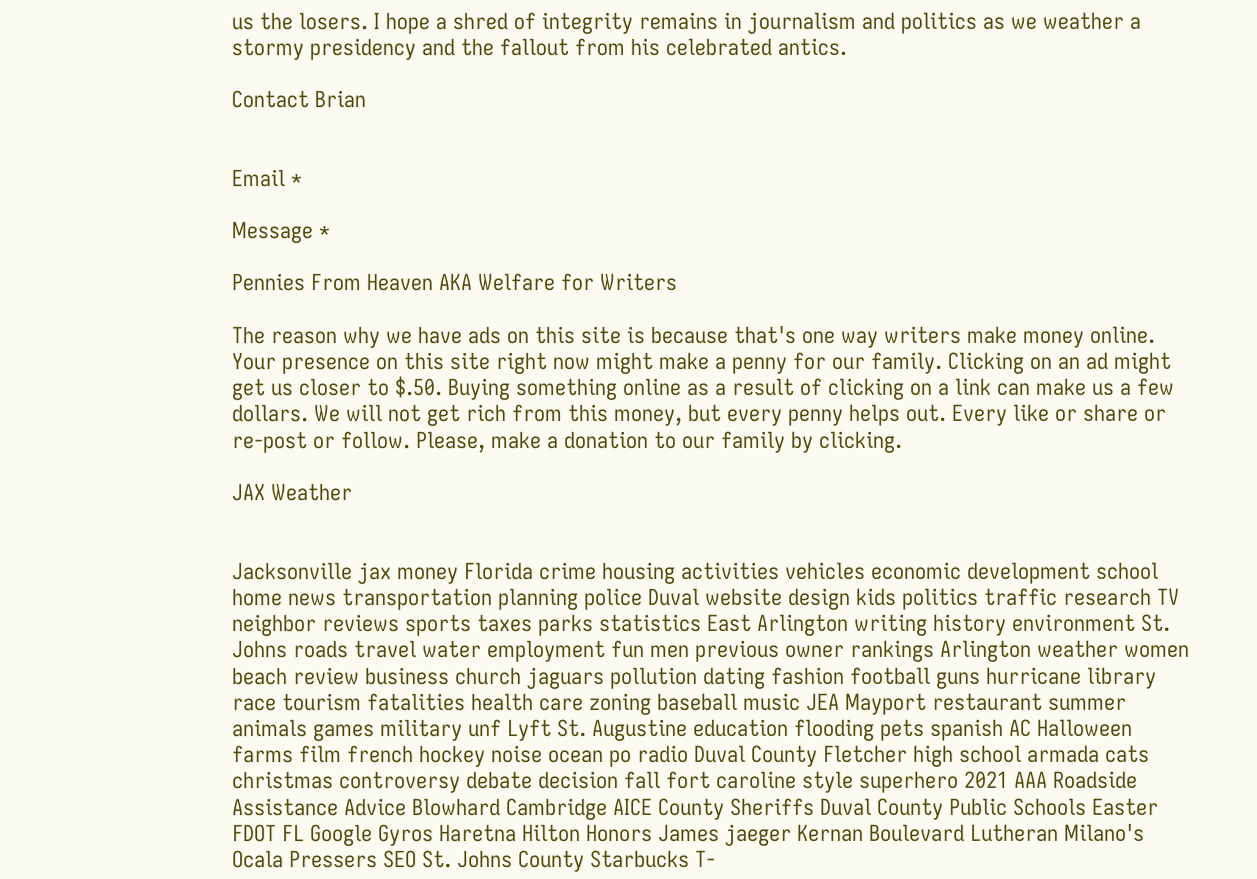us the losers. I hope a shred of integrity remains in journalism and politics as we weather a stormy presidency and the fallout from his celebrated antics.

Contact Brian


Email *

Message *

Pennies From Heaven AKA Welfare for Writers

The reason why we have ads on this site is because that's one way writers make money online. Your presence on this site right now might make a penny for our family. Clicking on an ad might get us closer to $.50. Buying something online as a result of clicking on a link can make us a few dollars. We will not get rich from this money, but every penny helps out. Every like or share or re-post or follow. Please, make a donation to our family by clicking.

JAX Weather


Jacksonville jax money Florida crime housing activities vehicles economic development school home news transportation planning police Duval website design kids politics traffic research TV neighbor reviews sports taxes parks statistics East Arlington writing history environment St. Johns roads travel water employment fun men previous owner rankings Arlington weather women beach review business church jaguars pollution dating fashion football guns hurricane library race tourism fatalities health care zoning baseball music JEA Mayport restaurant summer animals games military unf Lyft St. Augustine education flooding pets spanish AC Halloween farms film french hockey noise ocean po radio Duval County Fletcher high school armada cats christmas controversy debate decision fall fort caroline style superhero 2021 AAA Roadside Assistance Advice Blowhard Cambridge AICE County Sheriffs Duval County Public Schools Easter FDOT FL Google Gyros Haretna Hilton Honors James jaeger Kernan Boulevard Lutheran Milano's Ocala Pressers SEO St. Johns County Starbucks T-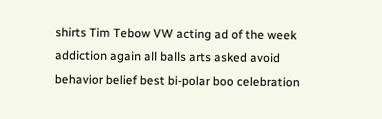shirts Tim Tebow VW acting ad of the week addiction again all balls arts asked avoid behavior belief best bi-polar boo celebration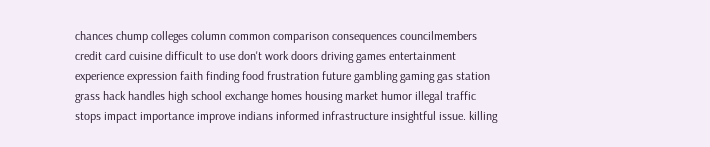chances chump colleges column common comparison consequences councilmembers credit card cuisine difficult to use don't work doors driving games entertainment experience expression faith finding food frustration future gambling gaming gas station grass hack handles high school exchange homes housing market humor illegal traffic stops impact importance improve indians informed infrastructure insightful issue. killing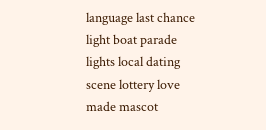language last chance light boat parade lights local dating scene lottery love made mascot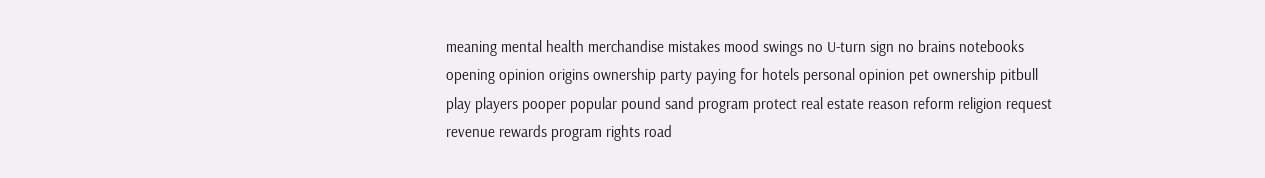meaning mental health merchandise mistakes mood swings no U-turn sign no brains notebooks opening opinion origins ownership party paying for hotels personal opinion pet ownership pitbull play players pooper popular pound sand program protect real estate reason reform religion request revenue rewards program rights road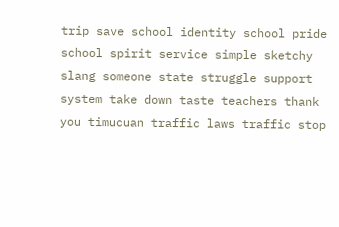trip save school identity school pride school spirit service simple sketchy slang someone state struggle support system take down taste teachers thank you timucuan traffic laws traffic stop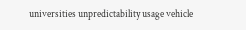universities unpredictability usage vehicle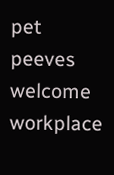pet peeves welcome workplace